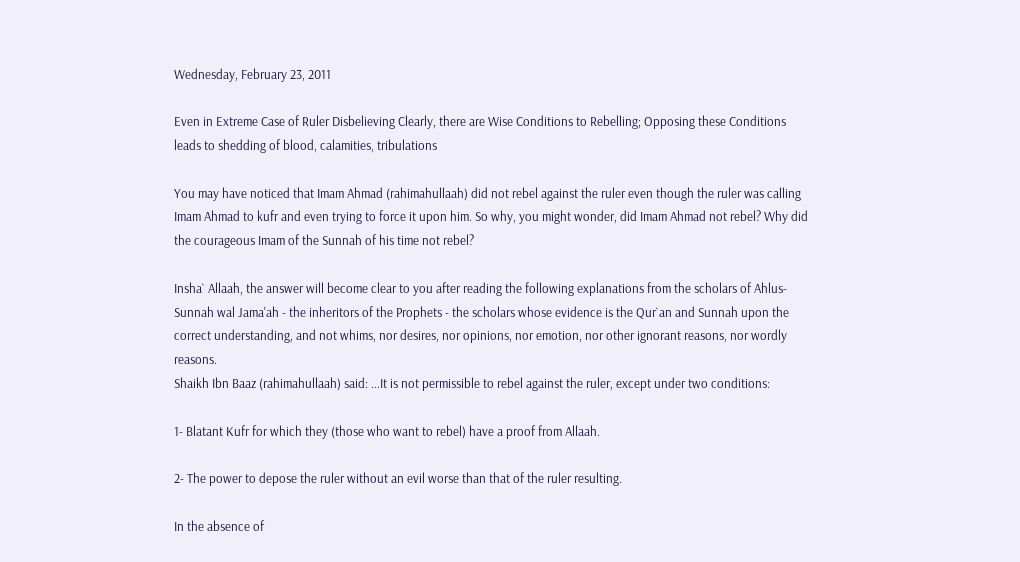Wednesday, February 23, 2011

Even in Extreme Case of Ruler Disbelieving Clearly, there are Wise Conditions to Rebelling; Opposing these Conditions leads to shedding of blood, calamities, tribulations

You may have noticed that Imam Ahmad (rahimahullaah) did not rebel against the ruler even though the ruler was calling Imam Ahmad to kufr and even trying to force it upon him. So why, you might wonder, did Imam Ahmad not rebel? Why did the courageous Imam of the Sunnah of his time not rebel?

Insha` Allaah, the answer will become clear to you after reading the following explanations from the scholars of Ahlus-Sunnah wal Jama'ah - the inheritors of the Prophets - the scholars whose evidence is the Qur`an and Sunnah upon the correct understanding, and not whims, nor desires, nor opinions, nor emotion, nor other ignorant reasons, nor wordly reasons.
Shaikh Ibn Baaz (rahimahullaah) said: ...It is not permissible to rebel against the ruler, except under two conditions:

1- Blatant Kufr for which they (those who want to rebel) have a proof from Allaah.

2- The power to depose the ruler without an evil worse than that of the ruler resulting.

In the absence of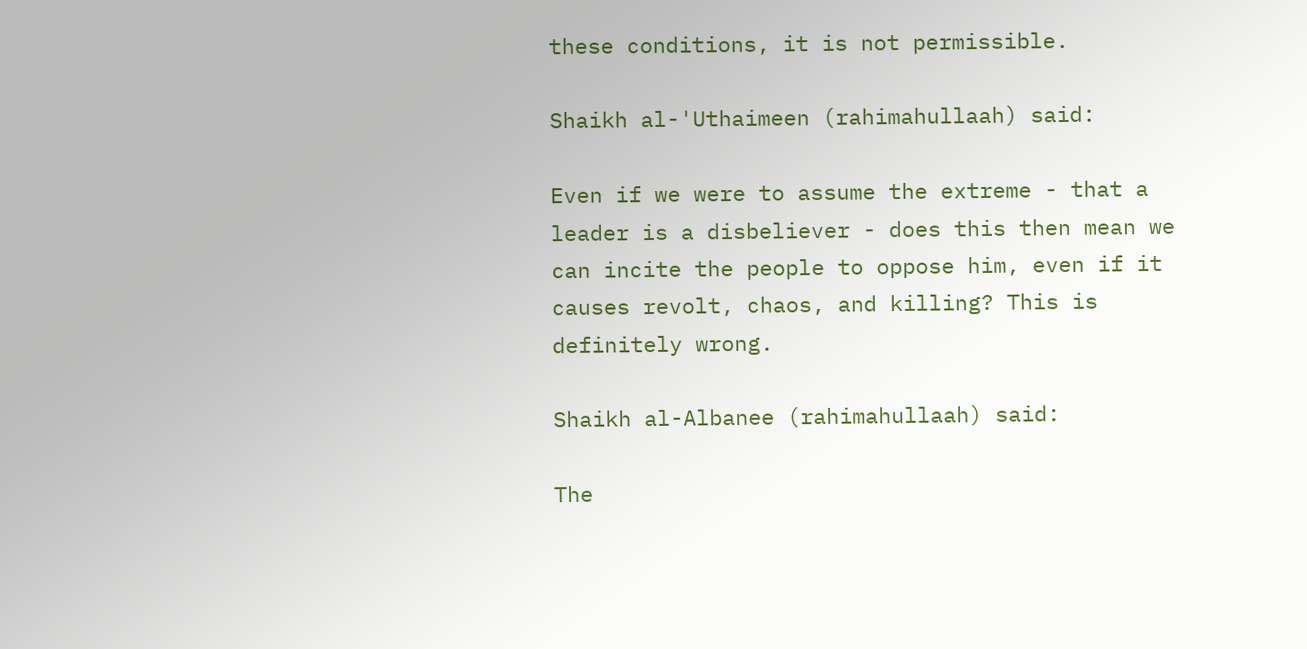these conditions, it is not permissible.

Shaikh al-'Uthaimeen (rahimahullaah) said:

Even if we were to assume the extreme - that a leader is a disbeliever - does this then mean we can incite the people to oppose him, even if it causes revolt, chaos, and killing? This is definitely wrong.

Shaikh al-Albanee (rahimahullaah) said:

The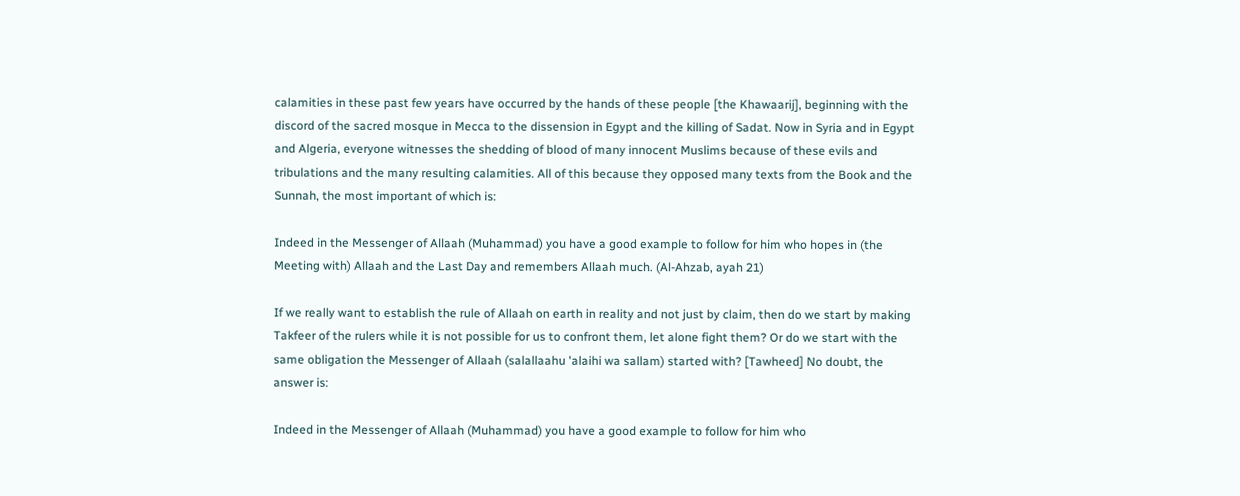calamities in these past few years have occurred by the hands of these people [the Khawaarij], beginning with the discord of the sacred mosque in Mecca to the dissension in Egypt and the killing of Sadat. Now in Syria and in Egypt and Algeria, everyone witnesses the shedding of blood of many innocent Muslims because of these evils and tribulations and the many resulting calamities. All of this because they opposed many texts from the Book and the Sunnah, the most important of which is:

Indeed in the Messenger of Allaah (Muhammad) you have a good example to follow for him who hopes in (the Meeting with) Allaah and the Last Day and remembers Allaah much. (Al-Ahzab, ayah 21)

If we really want to establish the rule of Allaah on earth in reality and not just by claim, then do we start by making Takfeer of the rulers while it is not possible for us to confront them, let alone fight them? Or do we start with the same obligation the Messenger of Allaah (salallaahu 'alaihi wa sallam) started with? [Tawheed] No doubt, the answer is:

Indeed in the Messenger of Allaah (Muhammad) you have a good example to follow for him who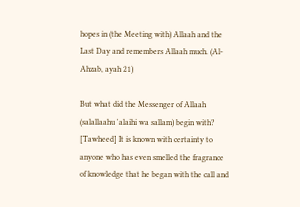hopes in (the Meeting with) Allaah and the Last Day and remembers Allaah much. (Al-Ahzab, ayah 21)

But what did the Messenger of Allaah (salallaahu 'alaihi wa sallam) begin with? [Tawheed] It is known with certainty to anyone who has even smelled the fragrance of knowledge that he began with the call and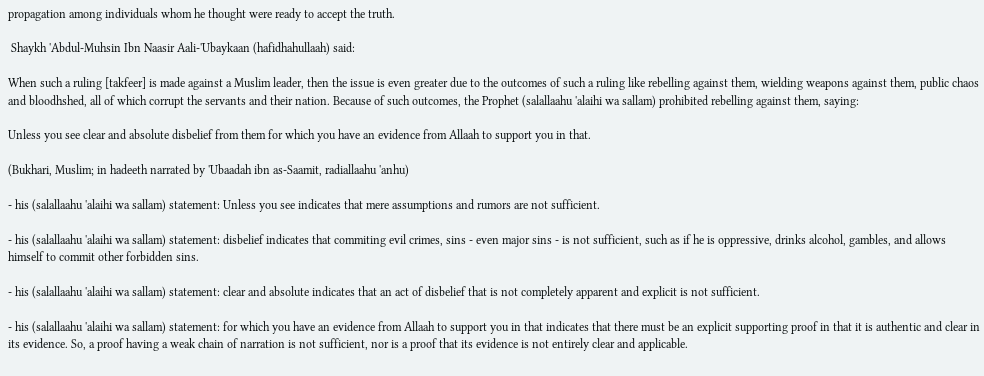propagation among individuals whom he thought were ready to accept the truth.

 Shaykh 'Abdul-Muhsin Ibn Naasir Aali-'Ubaykaan (hafidhahullaah) said:

When such a ruling [takfeer] is made against a Muslim leader, then the issue is even greater due to the outcomes of such a ruling like rebelling against them, wielding weapons against them, public chaos and bloodhshed, all of which corrupt the servants and their nation. Because of such outcomes, the Prophet (salallaahu 'alaihi wa sallam) prohibited rebelling against them, saying:

Unless you see clear and absolute disbelief from them for which you have an evidence from Allaah to support you in that.

(Bukhari, Muslim; in hadeeth narrated by 'Ubaadah ibn as-Saamit, radiallaahu 'anhu)

- his (salallaahu 'alaihi wa sallam) statement: Unless you see indicates that mere assumptions and rumors are not sufficient.

- his (salallaahu 'alaihi wa sallam) statement: disbelief indicates that commiting evil crimes, sins - even major sins - is not sufficient, such as if he is oppressive, drinks alcohol, gambles, and allows himself to commit other forbidden sins.

- his (salallaahu 'alaihi wa sallam) statement: clear and absolute indicates that an act of disbelief that is not completely apparent and explicit is not sufficient.

- his (salallaahu 'alaihi wa sallam) statement: for which you have an evidence from Allaah to support you in that indicates that there must be an explicit supporting proof in that it is authentic and clear in its evidence. So, a proof having a weak chain of narration is not sufficient, nor is a proof that its evidence is not entirely clear and applicable.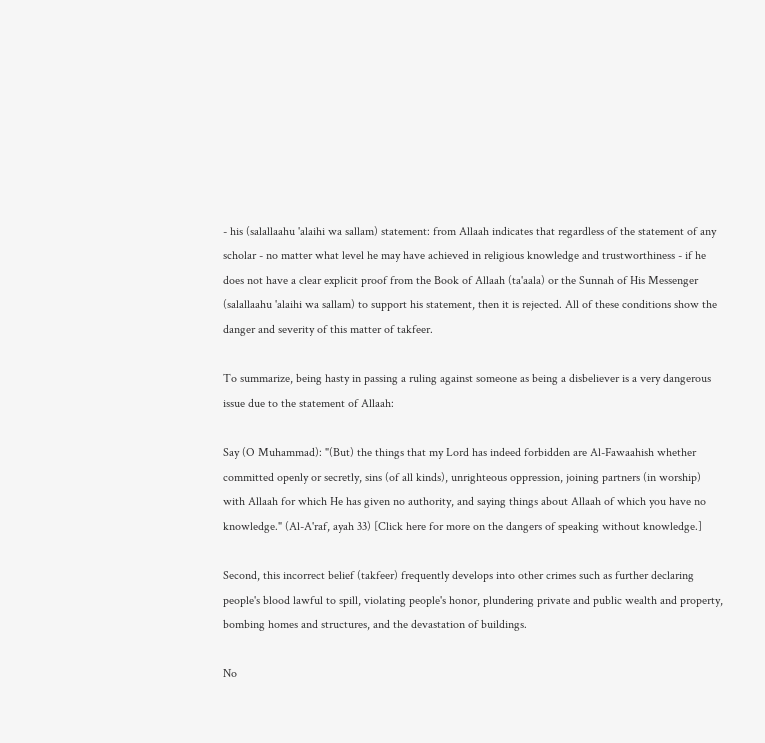- his (salallaahu 'alaihi wa sallam) statement: from Allaah indicates that regardless of the statement of any scholar - no matter what level he may have achieved in religious knowledge and trustworthiness - if he does not have a clear explicit proof from the Book of Allaah (ta'aala) or the Sunnah of His Messenger (salallaahu 'alaihi wa sallam) to support his statement, then it is rejected. All of these conditions show the danger and severity of this matter of takfeer.

To summarize, being hasty in passing a ruling against someone as being a disbeliever is a very dangerous issue due to the statement of Allaah:

Say (O Muhammad): "(But) the things that my Lord has indeed forbidden are Al-Fawaahish whether committed openly or secretly, sins (of all kinds), unrighteous oppression, joining partners (in worship) with Allaah for which He has given no authority, and saying things about Allaah of which you have no knowledge." (Al-A'raf, ayah 33) [Click here for more on the dangers of speaking without knowledge.]

Second, this incorrect belief (takfeer) frequently develops into other crimes such as further declaring people's blood lawful to spill, violating people's honor, plundering private and public wealth and property, bombing homes and structures, and the devastation of buildings.

No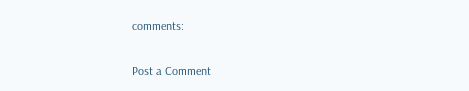comments:

Post a Comment